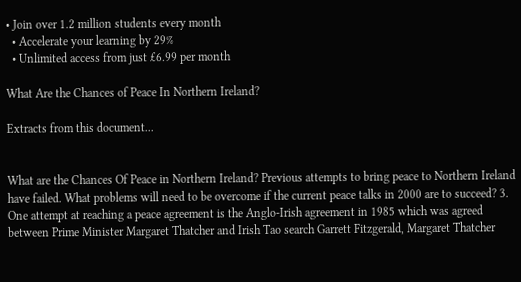• Join over 1.2 million students every month
  • Accelerate your learning by 29%
  • Unlimited access from just £6.99 per month

What Are the Chances of Peace In Northern Ireland?

Extracts from this document...


What are the Chances Of Peace in Northern Ireland? Previous attempts to bring peace to Northern Ireland have failed. What problems will need to be overcome if the current peace talks in 2000 are to succeed? 3. One attempt at reaching a peace agreement is the Anglo-Irish agreement in 1985 which was agreed between Prime Minister Margaret Thatcher and Irish Tao search Garrett Fitzgerald, Margaret Thatcher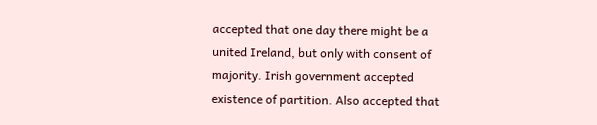accepted that one day there might be a united Ireland, but only with consent of majority. Irish government accepted existence of partition. Also accepted that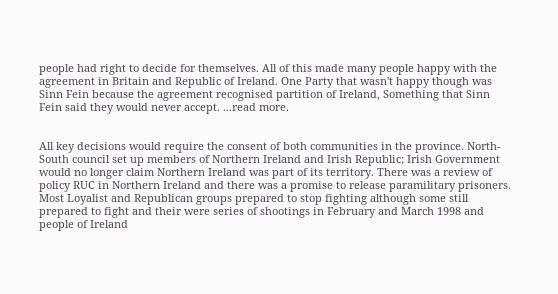people had right to decide for themselves. All of this made many people happy with the agreement in Britain and Republic of Ireland. One Party that wasn't happy though was Sinn Fein because the agreement recognised partition of Ireland, Something that Sinn Fein said they would never accept. ...read more.


All key decisions would require the consent of both communities in the province. North-South council set up members of Northern Ireland and Irish Republic; Irish Government would no longer claim Northern Ireland was part of its territory. There was a review of policy RUC in Northern Ireland and there was a promise to release paramilitary prisoners. Most Loyalist and Republican groups prepared to stop fighting although some still prepared to fight and their were series of shootings in February and March 1998 and people of Ireland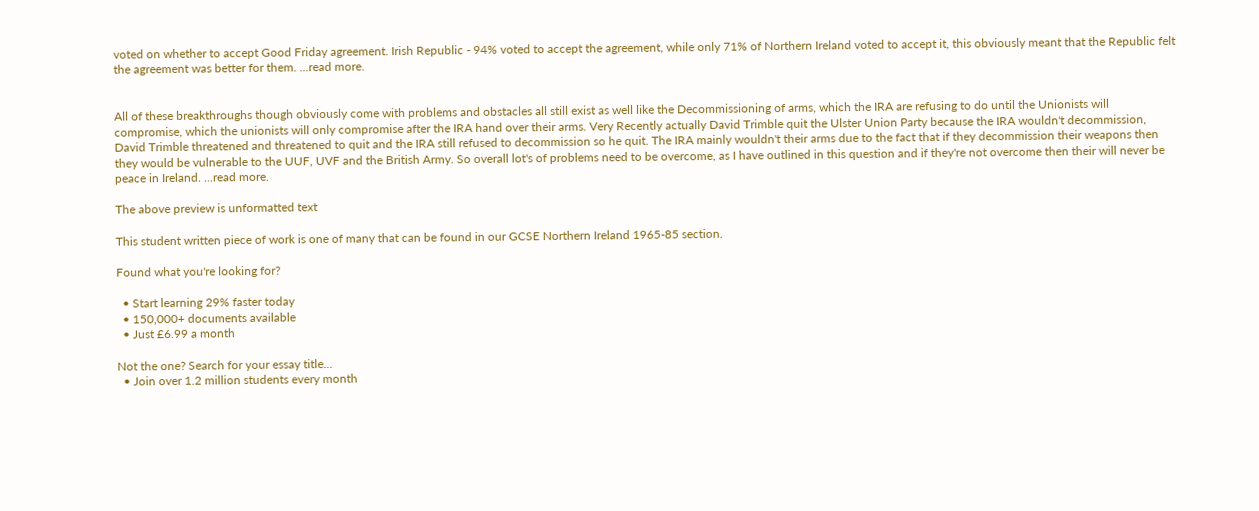voted on whether to accept Good Friday agreement. Irish Republic - 94% voted to accept the agreement, while only 71% of Northern Ireland voted to accept it, this obviously meant that the Republic felt the agreement was better for them. ...read more.


All of these breakthroughs though obviously come with problems and obstacles all still exist as well like the Decommissioning of arms, which the IRA are refusing to do until the Unionists will compromise, which the unionists will only compromise after the IRA hand over their arms. Very Recently actually David Trimble quit the Ulster Union Party because the IRA wouldn't decommission, David Trimble threatened and threatened to quit and the IRA still refused to decommission so he quit. The IRA mainly wouldn't their arms due to the fact that if they decommission their weapons then they would be vulnerable to the UUF, UVF and the British Army. So overall lot's of problems need to be overcome, as I have outlined in this question and if they're not overcome then their will never be peace in Ireland. ...read more.

The above preview is unformatted text

This student written piece of work is one of many that can be found in our GCSE Northern Ireland 1965-85 section.

Found what you're looking for?

  • Start learning 29% faster today
  • 150,000+ documents available
  • Just £6.99 a month

Not the one? Search for your essay title...
  • Join over 1.2 million students every month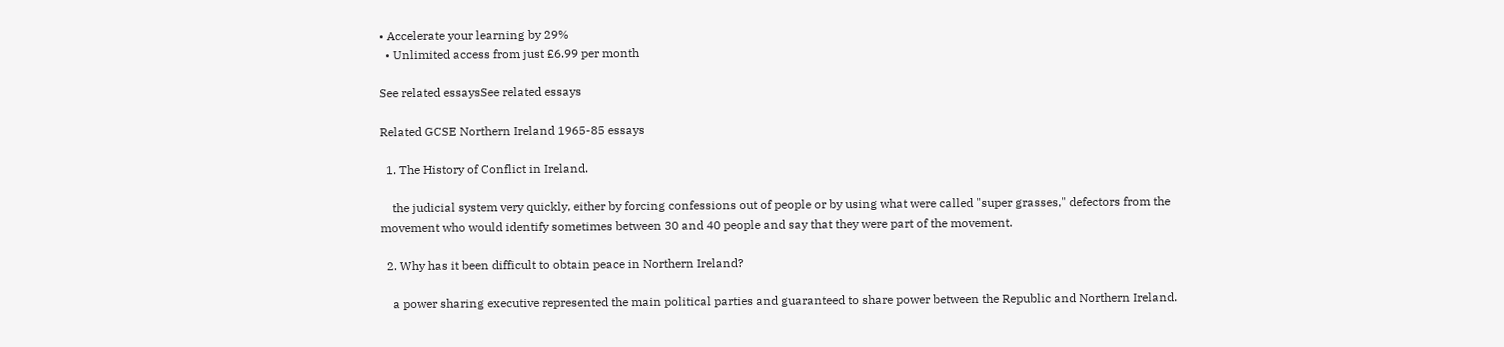• Accelerate your learning by 29%
  • Unlimited access from just £6.99 per month

See related essaysSee related essays

Related GCSE Northern Ireland 1965-85 essays

  1. The History of Conflict in Ireland.

    the judicial system very quickly, either by forcing confessions out of people or by using what were called "super grasses," defectors from the movement who would identify sometimes between 30 and 40 people and say that they were part of the movement.

  2. Why has it been difficult to obtain peace in Northern Ireland?

    a power sharing executive represented the main political parties and guaranteed to share power between the Republic and Northern Ireland.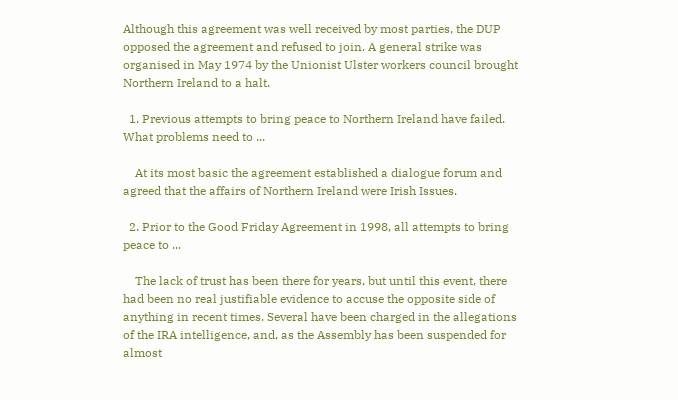Although this agreement was well received by most parties, the DUP opposed the agreement and refused to join. A general strike was organised in May 1974 by the Unionist Ulster workers council brought Northern Ireland to a halt.

  1. Previous attempts to bring peace to Northern Ireland have failed. What problems need to ...

    At its most basic the agreement established a dialogue forum and agreed that the affairs of Northern Ireland were Irish Issues.

  2. Prior to the Good Friday Agreement in 1998, all attempts to bring peace to ...

    The lack of trust has been there for years, but until this event, there had been no real justifiable evidence to accuse the opposite side of anything in recent times. Several have been charged in the allegations of the IRA intelligence, and, as the Assembly has been suspended for almost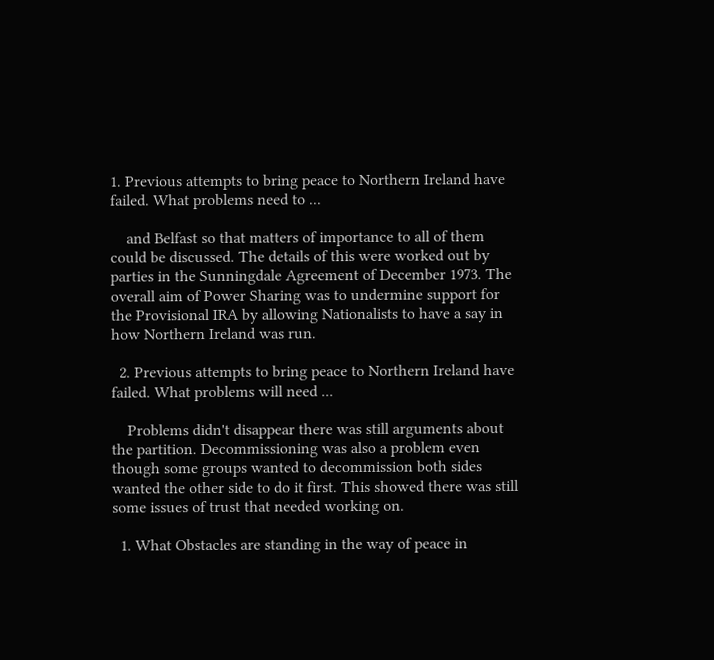1. Previous attempts to bring peace to Northern Ireland have failed. What problems need to ...

    and Belfast so that matters of importance to all of them could be discussed. The details of this were worked out by parties in the Sunningdale Agreement of December 1973. The overall aim of Power Sharing was to undermine support for the Provisional IRA by allowing Nationalists to have a say in how Northern Ireland was run.

  2. Previous attempts to bring peace to Northern Ireland have failed. What problems will need ...

    Problems didn't disappear there was still arguments about the partition. Decommissioning was also a problem even though some groups wanted to decommission both sides wanted the other side to do it first. This showed there was still some issues of trust that needed working on.

  1. What Obstacles are standing in the way of peace in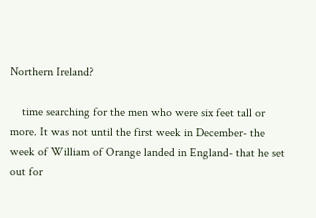Northern Ireland?

    time searching for the men who were six feet tall or more. It was not until the first week in December- the week of William of Orange landed in England- that he set out for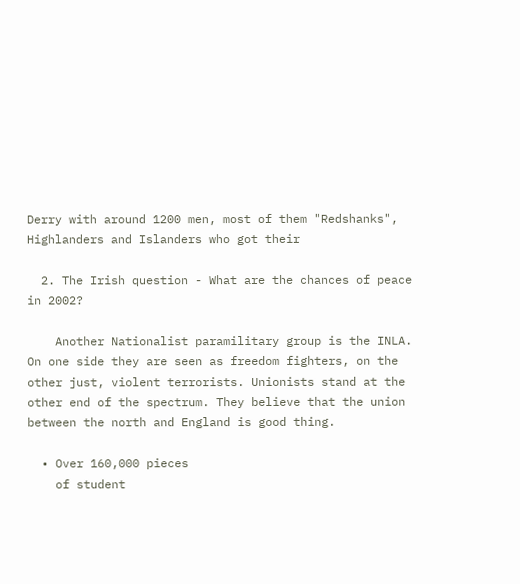Derry with around 1200 men, most of them "Redshanks", Highlanders and Islanders who got their

  2. The Irish question - What are the chances of peace in 2002?

    Another Nationalist paramilitary group is the INLA. On one side they are seen as freedom fighters, on the other just, violent terrorists. Unionists stand at the other end of the spectrum. They believe that the union between the north and England is good thing.

  • Over 160,000 pieces
    of student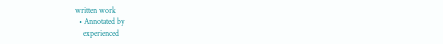written work
  • Annotated by
    experienced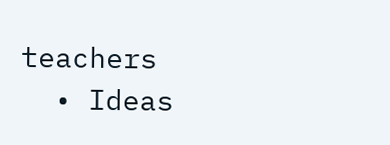teachers
  • Ideas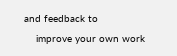and feedback to
    improve your own work